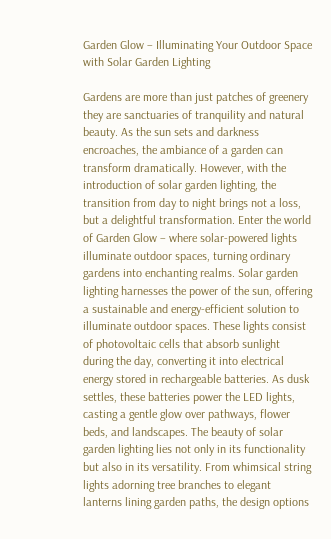Garden Glow – Illuminating Your Outdoor Space with Solar Garden Lighting

Gardens are more than just patches of greenery they are sanctuaries of tranquility and natural beauty. As the sun sets and darkness encroaches, the ambiance of a garden can transform dramatically. However, with the introduction of solar garden lighting, the transition from day to night brings not a loss, but a delightful transformation. Enter the world of Garden Glow – where solar-powered lights illuminate outdoor spaces, turning ordinary gardens into enchanting realms. Solar garden lighting harnesses the power of the sun, offering a sustainable and energy-efficient solution to illuminate outdoor spaces. These lights consist of photovoltaic cells that absorb sunlight during the day, converting it into electrical energy stored in rechargeable batteries. As dusk settles, these batteries power the LED lights, casting a gentle glow over pathways, flower beds, and landscapes. The beauty of solar garden lighting lies not only in its functionality but also in its versatility. From whimsical string lights adorning tree branches to elegant lanterns lining garden paths, the design options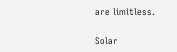are limitless.

Solar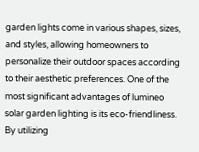garden lights come in various shapes, sizes, and styles, allowing homeowners to personalize their outdoor spaces according to their aesthetic preferences. One of the most significant advantages of lumineo solar garden lighting is its eco-friendliness. By utilizing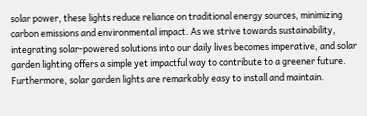solar power, these lights reduce reliance on traditional energy sources, minimizing carbon emissions and environmental impact. As we strive towards sustainability, integrating solar-powered solutions into our daily lives becomes imperative, and solar garden lighting offers a simple yet impactful way to contribute to a greener future. Furthermore, solar garden lights are remarkably easy to install and maintain.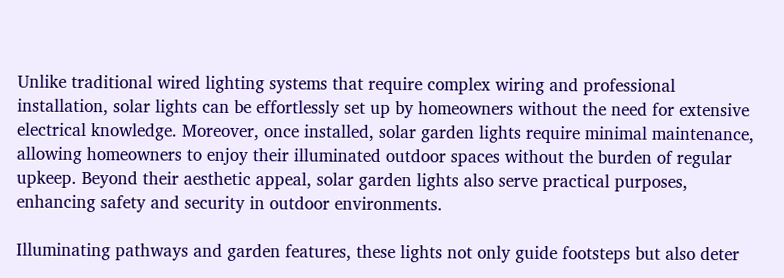Unlike traditional wired lighting systems that require complex wiring and professional installation, solar lights can be effortlessly set up by homeowners without the need for extensive electrical knowledge. Moreover, once installed, solar garden lights require minimal maintenance, allowing homeowners to enjoy their illuminated outdoor spaces without the burden of regular upkeep. Beyond their aesthetic appeal, solar garden lights also serve practical purposes, enhancing safety and security in outdoor environments.

Illuminating pathways and garden features, these lights not only guide footsteps but also deter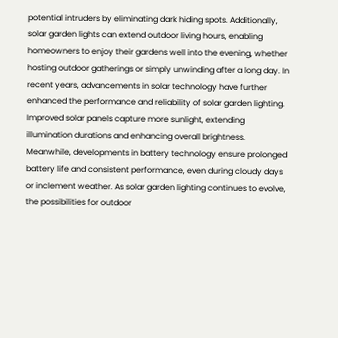potential intruders by eliminating dark hiding spots. Additionally, solar garden lights can extend outdoor living hours, enabling homeowners to enjoy their gardens well into the evening, whether hosting outdoor gatherings or simply unwinding after a long day. In recent years, advancements in solar technology have further enhanced the performance and reliability of solar garden lighting. Improved solar panels capture more sunlight, extending illumination durations and enhancing overall brightness. Meanwhile, developments in battery technology ensure prolonged battery life and consistent performance, even during cloudy days or inclement weather. As solar garden lighting continues to evolve, the possibilities for outdoor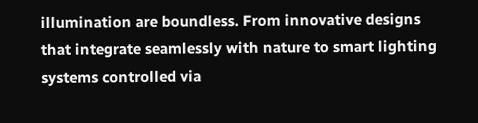illumination are boundless. From innovative designs that integrate seamlessly with nature to smart lighting systems controlled via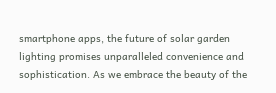smartphone apps, the future of solar garden lighting promises unparalleled convenience and sophistication. As we embrace the beauty of the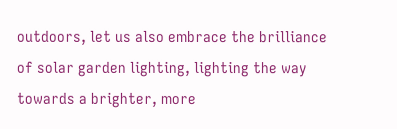outdoors, let us also embrace the brilliance of solar garden lighting, lighting the way towards a brighter, more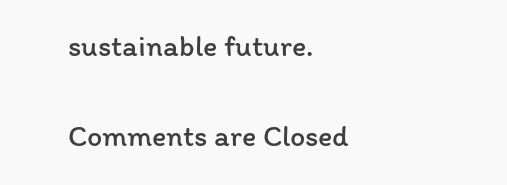sustainable future.

Comments are Closed